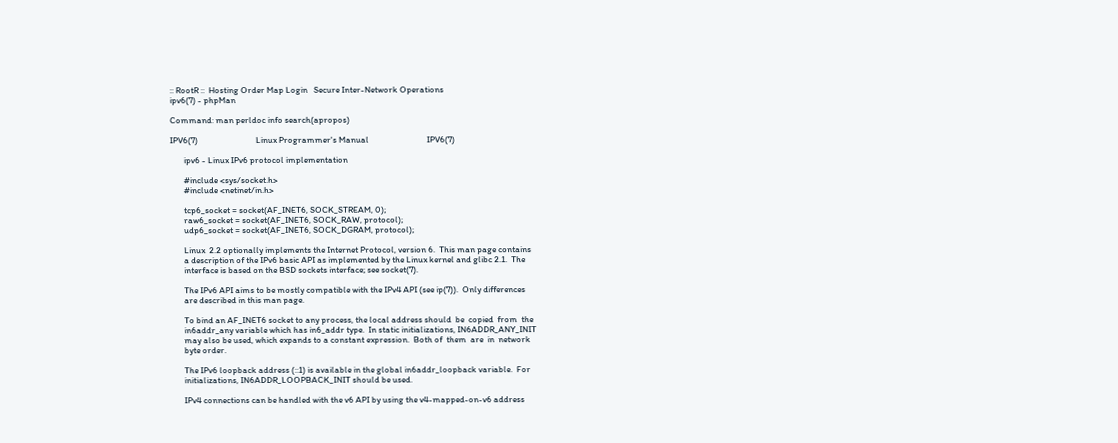:: RootR ::  Hosting Order Map Login   Secure Inter-Network Operations
ipv6(7) - phpMan

Command: man perldoc info search(apropos)

IPV6(7)                             Linux Programmer's Manual                             IPV6(7)

       ipv6 - Linux IPv6 protocol implementation

       #include <sys/socket.h>
       #include <netinet/in.h>

       tcp6_socket = socket(AF_INET6, SOCK_STREAM, 0);
       raw6_socket = socket(AF_INET6, SOCK_RAW, protocol);
       udp6_socket = socket(AF_INET6, SOCK_DGRAM, protocol);

       Linux  2.2 optionally implements the Internet Protocol, version 6.  This man page contains
       a description of the IPv6 basic API as implemented by the Linux kernel and glibc 2.1.  The
       interface is based on the BSD sockets interface; see socket(7).

       The IPv6 API aims to be mostly compatible with the IPv4 API (see ip(7)).  Only differences
       are described in this man page.

       To bind an AF_INET6 socket to any process, the local address should  be  copied  from  the
       in6addr_any variable which has in6_addr type.  In static initializations, IN6ADDR_ANY_INIT
       may also be used, which expands to a constant expression.  Both of  them  are  in  network
       byte order.

       The IPv6 loopback address (::1) is available in the global in6addr_loopback variable.  For
       initializations, IN6ADDR_LOOPBACK_INIT should be used.

       IPv4 connections can be handled with the v6 API by using the v4-mapped-on-v6 address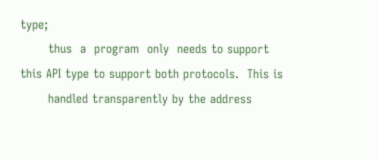type;
       thus  a  program  only  needs to support this API type to support both protocols.  This is
       handled transparently by the address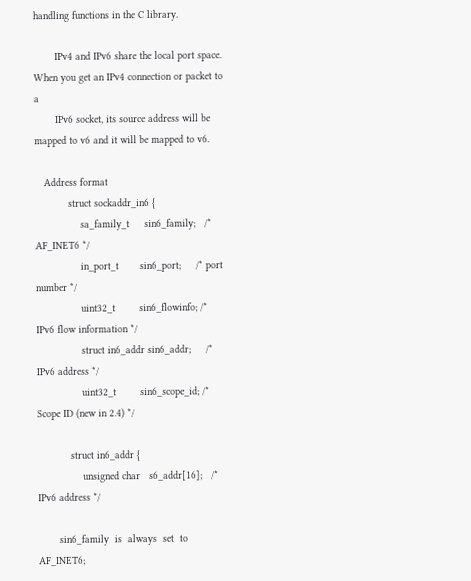handling functions in the C library.

       IPv4 and IPv6 share the local port space.  When you get an IPv4 connection or packet to  a
       IPv6 socket, its source address will be mapped to v6 and it will be mapped to v6.

   Address format
           struct sockaddr_in6 {
               sa_family_t     sin6_family;   /* AF_INET6 */
               in_port_t       sin6_port;     /* port number */
               uint32_t        sin6_flowinfo; /* IPv6 flow information */
               struct in6_addr sin6_addr;     /* IPv6 address */
               uint32_t        sin6_scope_id; /* Scope ID (new in 2.4) */

           struct in6_addr {
               unsigned char   s6_addr[16];   /* IPv6 address */

       sin6_family  is  always  set  to AF_INET6;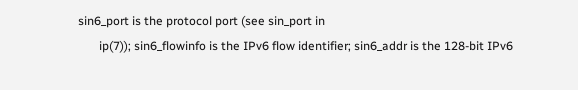sin6_port is the protocol port (see sin_port in
       ip(7)); sin6_flowinfo is the IPv6 flow identifier; sin6_addr is the 128-bit IPv6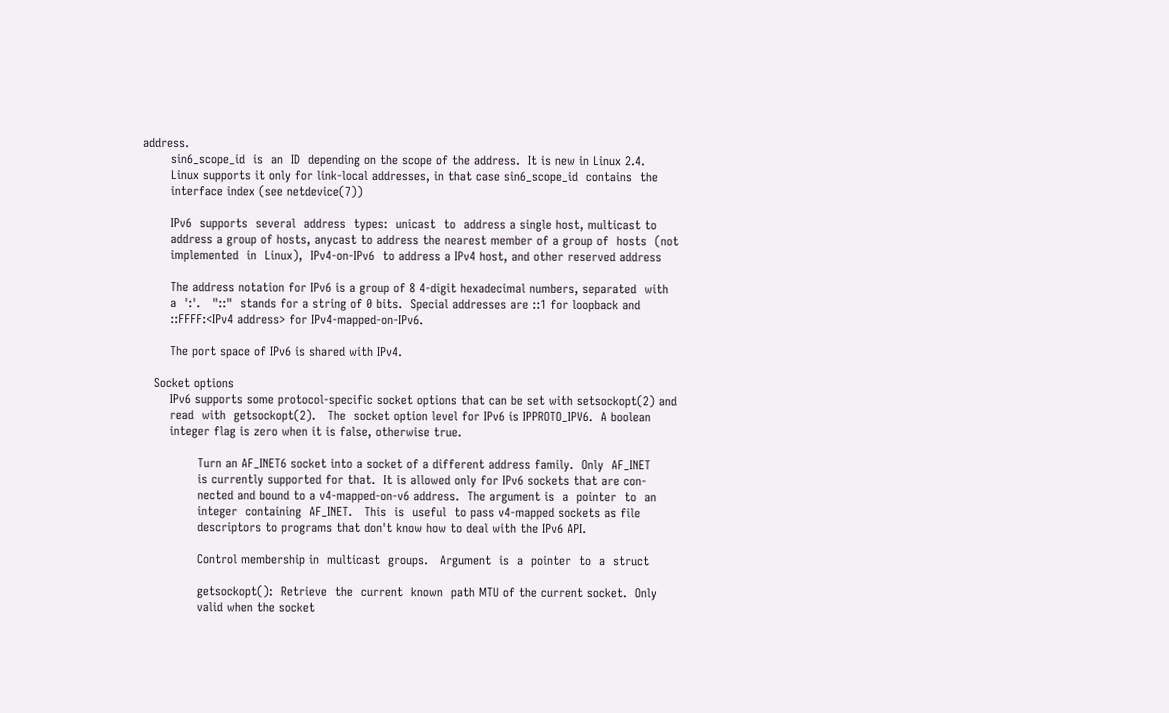address.
       sin6_scope_id  is  an  ID  depending on the scope of the address.  It is new in Linux 2.4.
       Linux supports it only for link-local addresses, in that case sin6_scope_id  contains  the
       interface index (see netdevice(7))

       IPv6  supports  several  address  types:  unicast  to  address a single host, multicast to
       address a group of hosts, anycast to address the nearest member of a group of  hosts  (not
       implemented  in  Linux),  IPv4-on-IPv6  to address a IPv4 host, and other reserved address

       The address notation for IPv6 is a group of 8 4-digit hexadecimal numbers, separated  with
       a  ':'.   "::"  stands for a string of 0 bits.  Special addresses are ::1 for loopback and
       ::FFFF:<IPv4 address> for IPv4-mapped-on-IPv6.

       The port space of IPv6 is shared with IPv4.

   Socket options
       IPv6 supports some protocol-specific socket options that can be set with setsockopt(2) and
       read  with  getsockopt(2).   The  socket option level for IPv6 is IPPROTO_IPV6.  A boolean
       integer flag is zero when it is false, otherwise true.

              Turn an AF_INET6 socket into a socket of a different address family.  Only  AF_INET
              is currently supported for that.  It is allowed only for IPv6 sockets that are con‐
              nected and bound to a v4-mapped-on-v6 address.  The argument is  a  pointer  to  an
              integer  containing  AF_INET.   This  is  useful  to pass v4-mapped sockets as file
              descriptors to programs that don't know how to deal with the IPv6 API.

              Control membership in  multicast  groups.   Argument  is  a  pointer  to  a  struct

              getsockopt():  Retrieve  the  current  known  path MTU of the current socket.  Only
              valid when the socket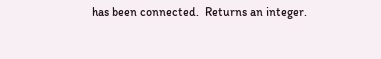has been connected.  Returns an integer.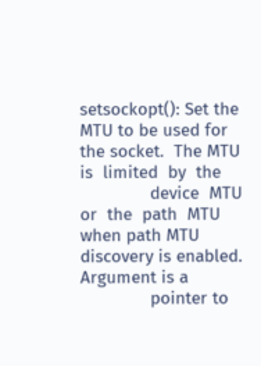setsockopt(): Set the MTU to be used for the socket.  The MTU  is  limited  by  the
              device  MTU  or  the  path  MTU  when path MTU discovery is enabled.  Argument is a
              pointer to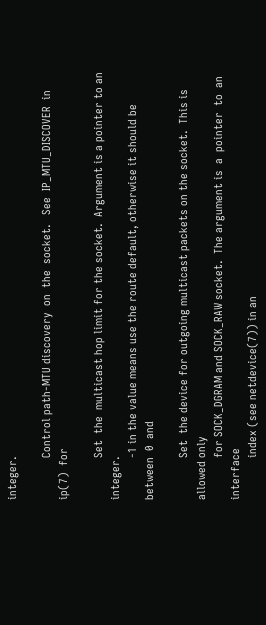integer.

              Control path-MTU discovery  on  the  socket.   See  IP_MTU_DISCOVER  in  ip(7)  for

              Set  the  multicast hop limit for the socket.  Argument is a pointer to an integer.
              -1 in the value means use the route default, otherwise it should be between  0  and

              Set  the device for outgoing multicast packets on the socket.  This is allowed only
              for SOCK_DGRAM and SOCK_RAW socket.  The argument is  a  pointer  to  an  interface
              index (see netdevice(7)) in an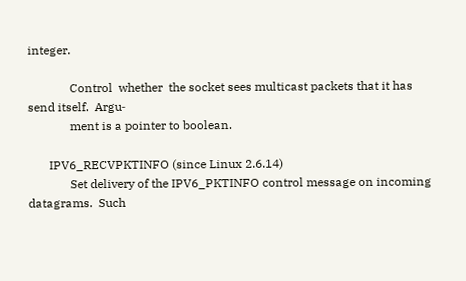integer.

              Control  whether  the socket sees multicast packets that it has send itself.  Argu‐
              ment is a pointer to boolean.

       IPV6_RECVPKTINFO (since Linux 2.6.14)
              Set delivery of the IPV6_PKTINFO control message on incoming datagrams.  Such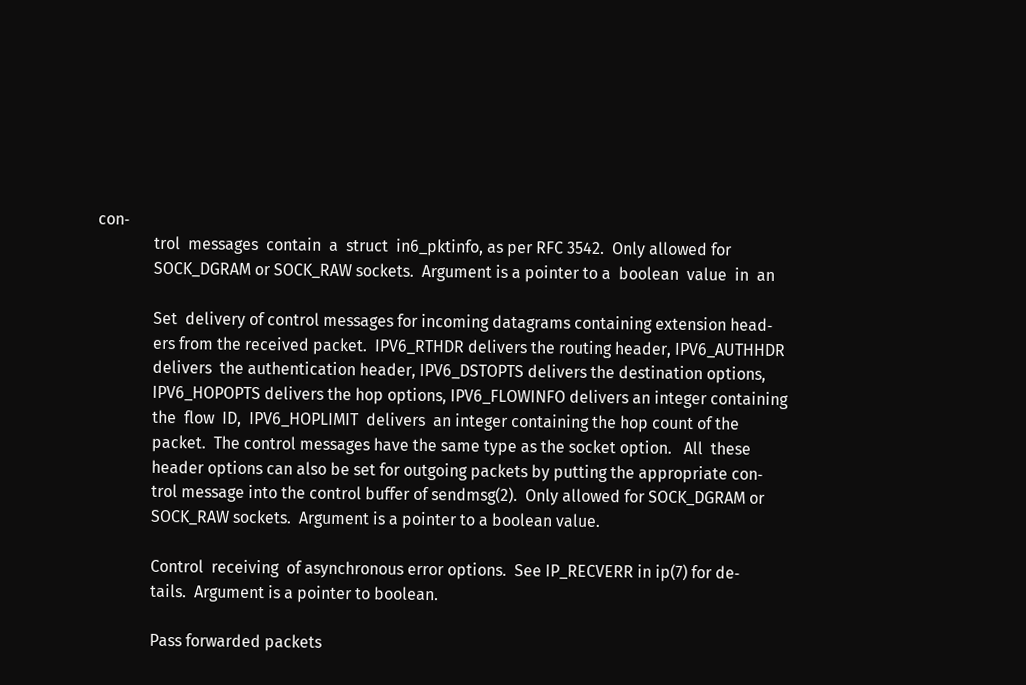con‐
              trol  messages  contain  a  struct  in6_pktinfo, as per RFC 3542.  Only allowed for
              SOCK_DGRAM or SOCK_RAW sockets.  Argument is a pointer to a  boolean  value  in  an

              Set  delivery of control messages for incoming datagrams containing extension head‐
              ers from the received packet.  IPV6_RTHDR delivers the routing header, IPV6_AUTHHDR
              delivers  the authentication header, IPV6_DSTOPTS delivers the destination options,
              IPV6_HOPOPTS delivers the hop options, IPV6_FLOWINFO delivers an integer containing
              the  flow  ID,  IPV6_HOPLIMIT  delivers  an integer containing the hop count of the
              packet.  The control messages have the same type as the socket option.   All  these
              header options can also be set for outgoing packets by putting the appropriate con‐
              trol message into the control buffer of sendmsg(2).  Only allowed for SOCK_DGRAM or
              SOCK_RAW sockets.  Argument is a pointer to a boolean value.

              Control  receiving  of asynchronous error options.  See IP_RECVERR in ip(7) for de‐
              tails.  Argument is a pointer to boolean.

              Pass forwarded packets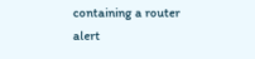containing a router alert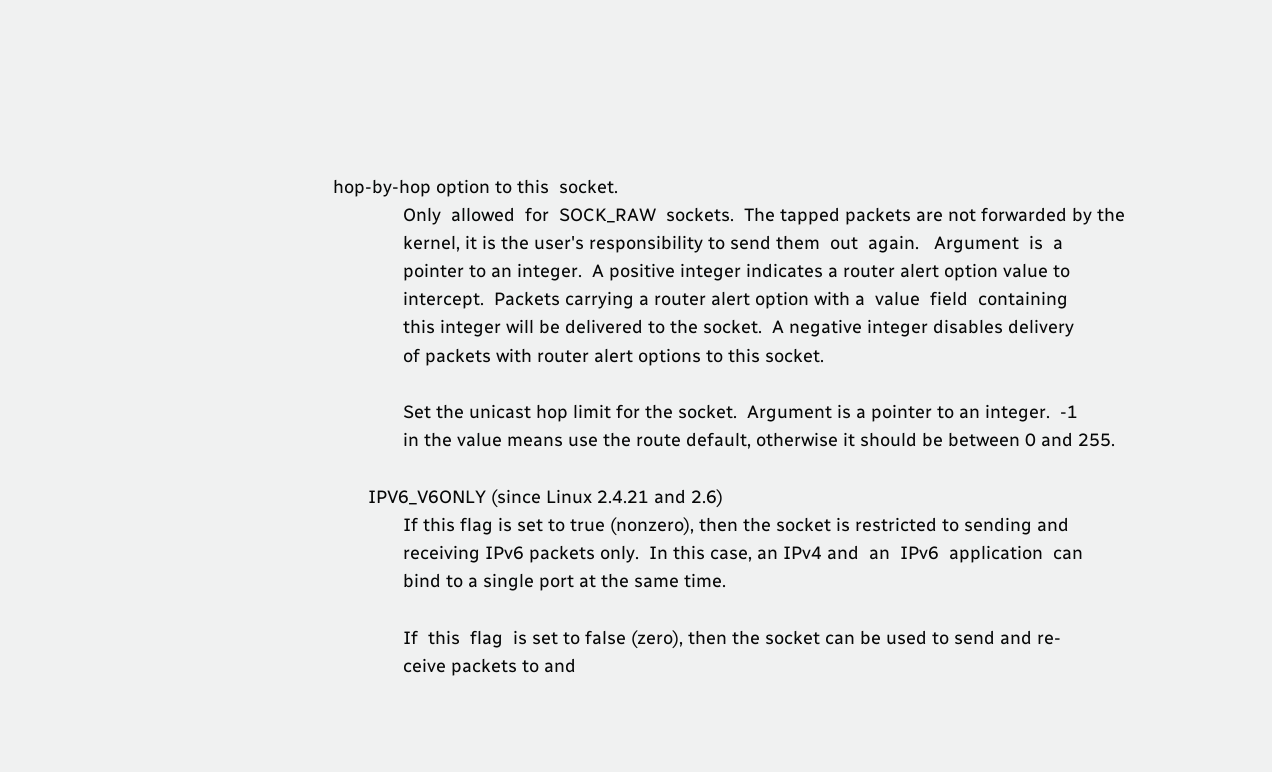hop-by-hop option to this  socket.
              Only  allowed  for  SOCK_RAW  sockets.  The tapped packets are not forwarded by the
              kernel, it is the user's responsibility to send them  out  again.   Argument  is  a
              pointer to an integer.  A positive integer indicates a router alert option value to
              intercept.  Packets carrying a router alert option with a  value  field  containing
              this integer will be delivered to the socket.  A negative integer disables delivery
              of packets with router alert options to this socket.

              Set the unicast hop limit for the socket.  Argument is a pointer to an integer.  -1
              in the value means use the route default, otherwise it should be between 0 and 255.

       IPV6_V6ONLY (since Linux 2.4.21 and 2.6)
              If this flag is set to true (nonzero), then the socket is restricted to sending and
              receiving IPv6 packets only.  In this case, an IPv4 and  an  IPv6  application  can
              bind to a single port at the same time.

              If  this  flag  is set to false (zero), then the socket can be used to send and re‐
              ceive packets to and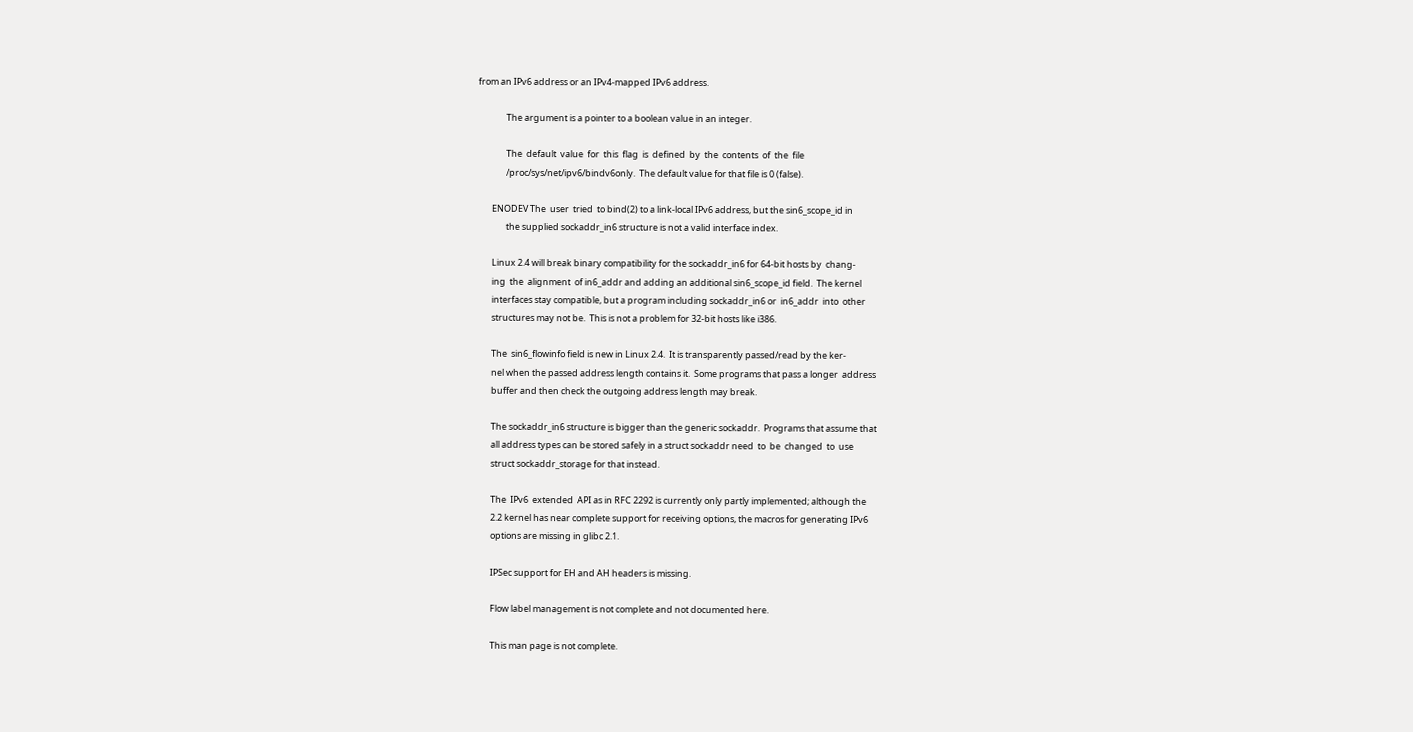from an IPv6 address or an IPv4-mapped IPv6 address.

              The argument is a pointer to a boolean value in an integer.

              The  default  value  for  this  flag  is  defined  by  the  contents  of  the  file
              /proc/sys/net/ipv6/bindv6only.  The default value for that file is 0 (false).

       ENODEV The  user  tried  to bind(2) to a link-local IPv6 address, but the sin6_scope_id in
              the supplied sockaddr_in6 structure is not a valid interface index.

       Linux 2.4 will break binary compatibility for the sockaddr_in6 for 64-bit hosts by  chang‐
       ing  the  alignment  of in6_addr and adding an additional sin6_scope_id field.  The kernel
       interfaces stay compatible, but a program including sockaddr_in6 or  in6_addr  into  other
       structures may not be.  This is not a problem for 32-bit hosts like i386.

       The  sin6_flowinfo field is new in Linux 2.4.  It is transparently passed/read by the ker‐
       nel when the passed address length contains it.  Some programs that pass a longer  address
       buffer and then check the outgoing address length may break.

       The sockaddr_in6 structure is bigger than the generic sockaddr.  Programs that assume that
       all address types can be stored safely in a struct sockaddr need  to  be  changed  to  use
       struct sockaddr_storage for that instead.

       The  IPv6  extended  API as in RFC 2292 is currently only partly implemented; although the
       2.2 kernel has near complete support for receiving options, the macros for generating IPv6
       options are missing in glibc 2.1.

       IPSec support for EH and AH headers is missing.

       Flow label management is not complete and not documented here.

       This man page is not complete.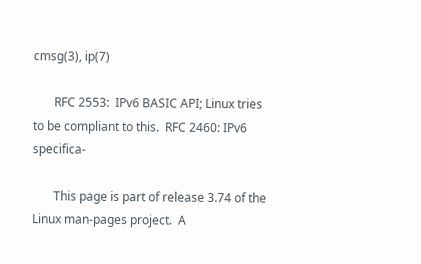cmsg(3), ip(7)

       RFC 2553:  IPv6 BASIC API; Linux tries to be compliant to this.  RFC 2460: IPv6 specifica‐

       This page is part of release 3.74 of the Linux man-pages project.  A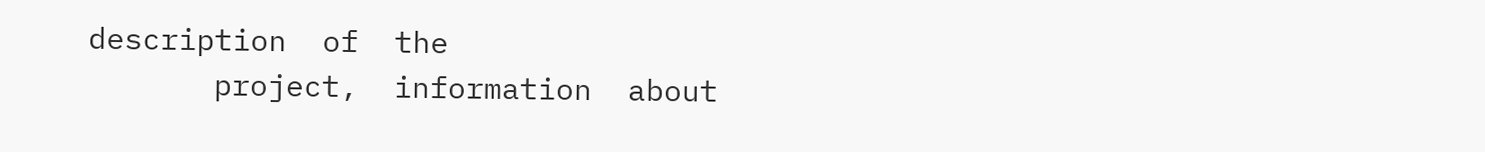description  of  the
       project,  information  about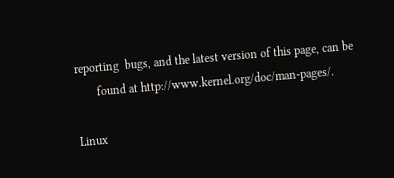reporting  bugs, and the latest version of this page, can be
       found at http://www.kernel.org/doc/man-pages/.

Linux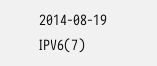2014-08-19                                    IPV6(7)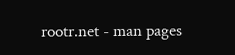rootr.net - man pages